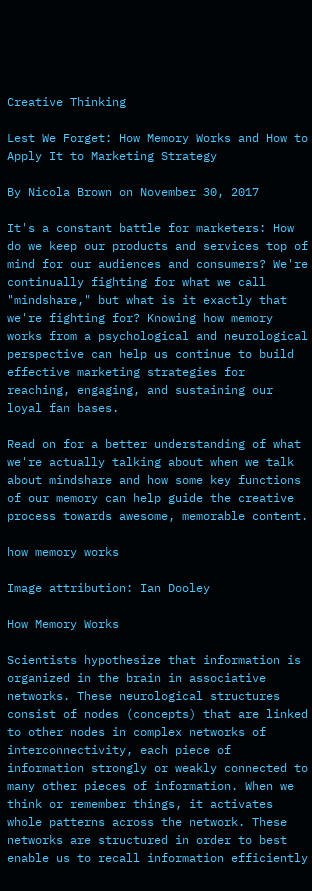Creative Thinking

Lest We Forget: How Memory Works and How to Apply It to Marketing Strategy

By Nicola Brown on November 30, 2017

It's a constant battle for marketers: How do we keep our products and services top of mind for our audiences and consumers? We're continually fighting for what we call "mindshare," but what is it exactly that we're fighting for? Knowing how memory works from a psychological and neurological perspective can help us continue to build effective marketing strategies for reaching, engaging, and sustaining our loyal fan bases.

Read on for a better understanding of what we're actually talking about when we talk about mindshare and how some key functions of our memory can help guide the creative process towards awesome, memorable content.

how memory works

Image attribution: Ian Dooley

How Memory Works

Scientists hypothesize that information is organized in the brain in associative networks. These neurological structures consist of nodes (concepts) that are linked to other nodes in complex networks of interconnectivity, each piece of information strongly or weakly connected to many other pieces of information. When we think or remember things, it activates whole patterns across the network. These networks are structured in order to best enable us to recall information efficiently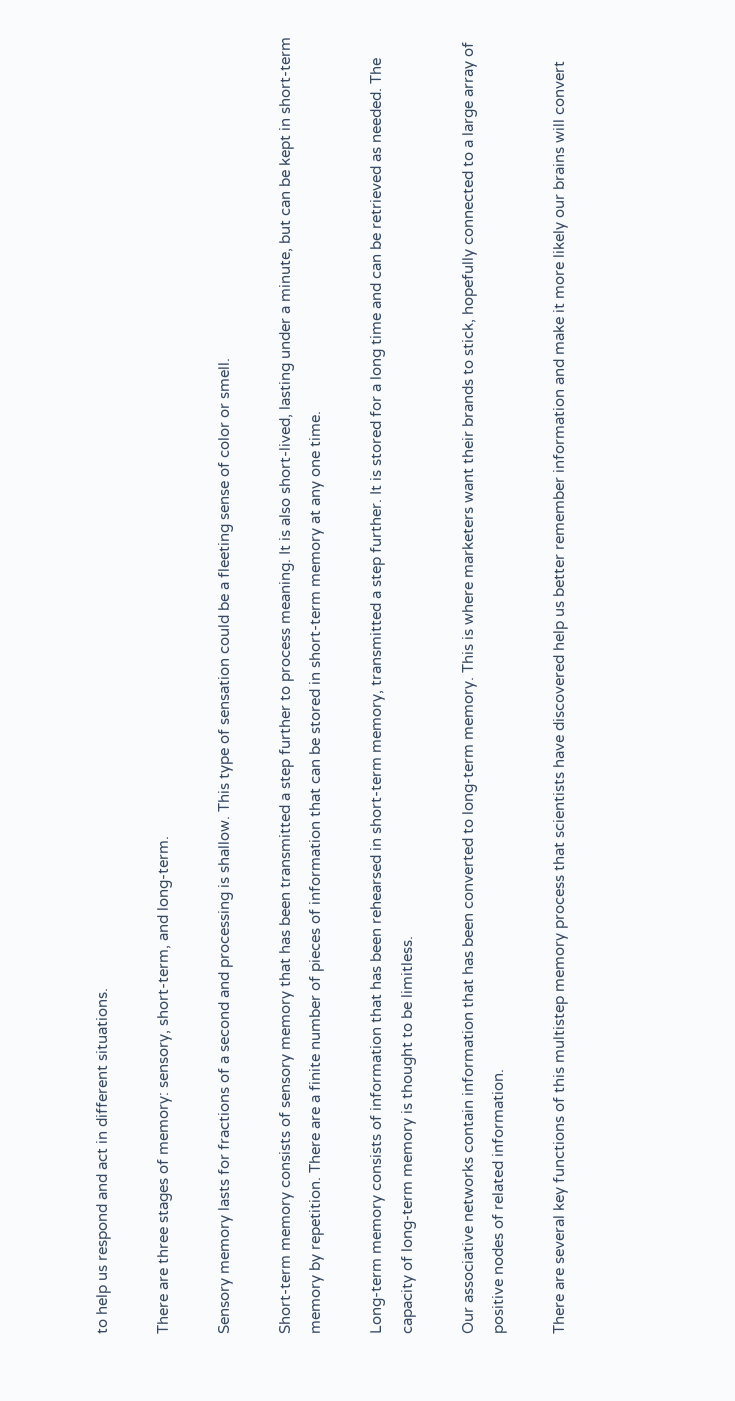to help us respond and act in different situations.

There are three stages of memory: sensory, short-term, and long-term.

Sensory memory lasts for fractions of a second and processing is shallow. This type of sensation could be a fleeting sense of color or smell.

Short-term memory consists of sensory memory that has been transmitted a step further to process meaning. It is also short-lived, lasting under a minute, but can be kept in short-term memory by repetition. There are a finite number of pieces of information that can be stored in short-term memory at any one time.

Long-term memory consists of information that has been rehearsed in short-term memory, transmitted a step further. It is stored for a long time and can be retrieved as needed. The capacity of long-term memory is thought to be limitless.

Our associative networks contain information that has been converted to long-term memory. This is where marketers want their brands to stick, hopefully connected to a large array of positive nodes of related information.

There are several key functions of this multistep memory process that scientists have discovered help us better remember information and make it more likely our brains will convert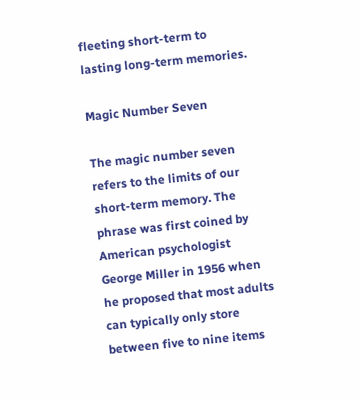fleeting short-term to lasting long-term memories.

Magic Number Seven

The magic number seven refers to the limits of our short-term memory. The phrase was first coined by American psychologist George Miller in 1956 when he proposed that most adults can typically only store between five to nine items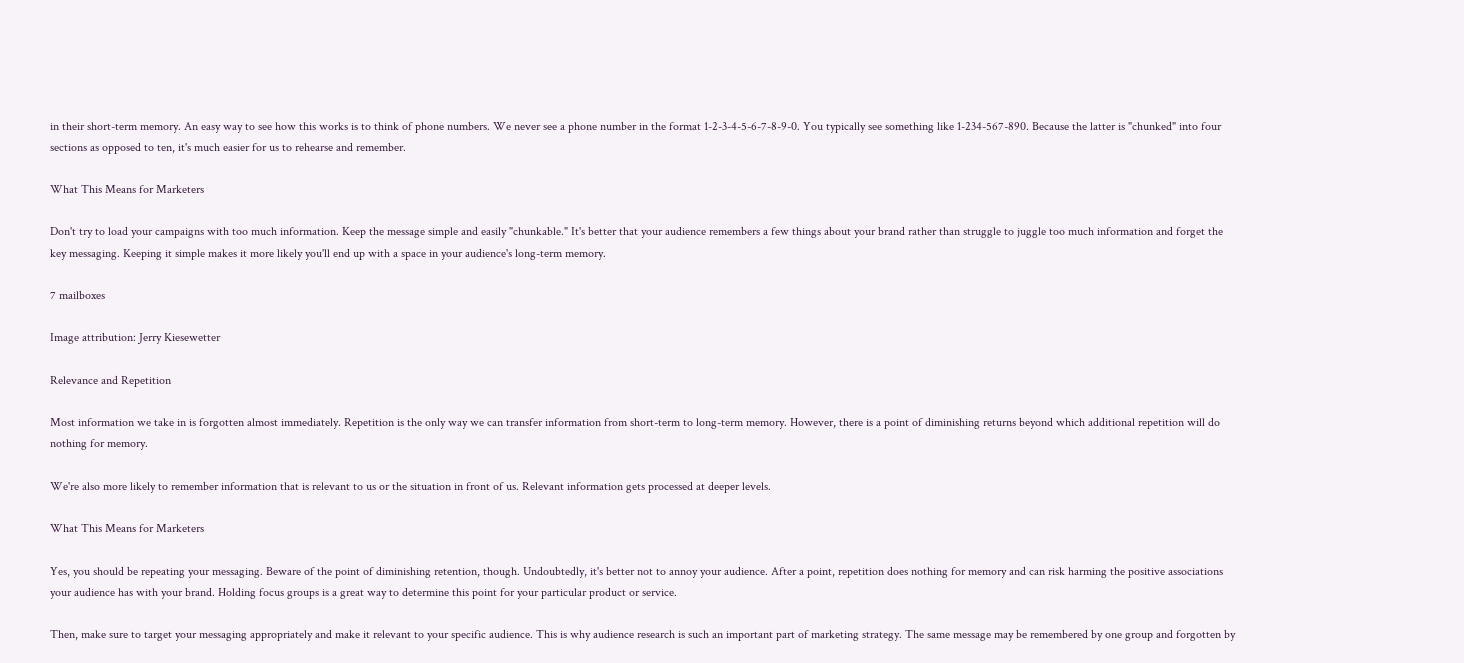in their short-term memory. An easy way to see how this works is to think of phone numbers. We never see a phone number in the format 1-2-3-4-5-6-7-8-9-0. You typically see something like 1-234-567-890. Because the latter is "chunked" into four sections as opposed to ten, it's much easier for us to rehearse and remember.

What This Means for Marketers

Don't try to load your campaigns with too much information. Keep the message simple and easily "chunkable." It's better that your audience remembers a few things about your brand rather than struggle to juggle too much information and forget the key messaging. Keeping it simple makes it more likely you'll end up with a space in your audience's long-term memory.

7 mailboxes

Image attribution: Jerry Kiesewetter

Relevance and Repetition

Most information we take in is forgotten almost immediately. Repetition is the only way we can transfer information from short-term to long-term memory. However, there is a point of diminishing returns beyond which additional repetition will do nothing for memory.

We're also more likely to remember information that is relevant to us or the situation in front of us. Relevant information gets processed at deeper levels.

What This Means for Marketers

Yes, you should be repeating your messaging. Beware of the point of diminishing retention, though. Undoubtedly, it's better not to annoy your audience. After a point, repetition does nothing for memory and can risk harming the positive associations your audience has with your brand. Holding focus groups is a great way to determine this point for your particular product or service.

Then, make sure to target your messaging appropriately and make it relevant to your specific audience. This is why audience research is such an important part of marketing strategy. The same message may be remembered by one group and forgotten by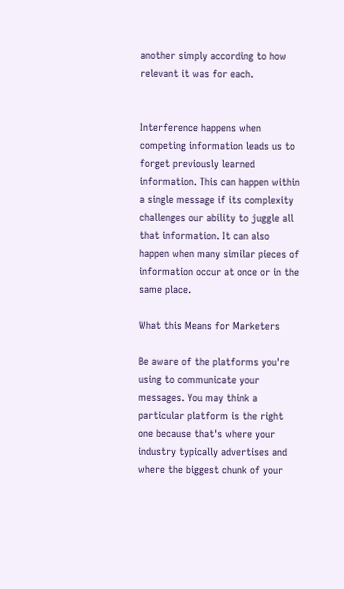another simply according to how relevant it was for each.


Interference happens when competing information leads us to forget previously learned information. This can happen within a single message if its complexity challenges our ability to juggle all that information. It can also happen when many similar pieces of information occur at once or in the same place.

What this Means for Marketers

Be aware of the platforms you're using to communicate your messages. You may think a particular platform is the right one because that's where your industry typically advertises and where the biggest chunk of your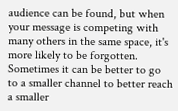audience can be found, but when your message is competing with many others in the same space, it's more likely to be forgotten. Sometimes it can be better to go to a smaller channel to better reach a smaller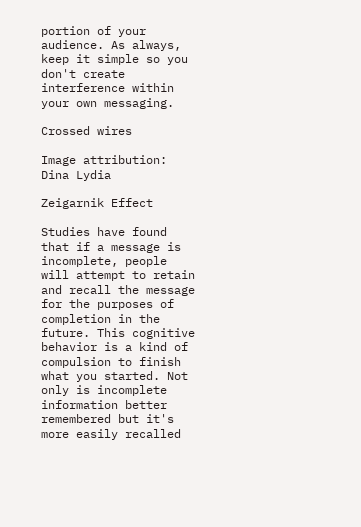portion of your audience. As always, keep it simple so you don't create interference within your own messaging.

Crossed wires

Image attribution: Dina Lydia

Zeigarnik Effect

Studies have found that if a message is incomplete, people will attempt to retain and recall the message for the purposes of completion in the future. This cognitive behavior is a kind of compulsion to finish what you started. Not only is incomplete information better remembered but it's more easily recalled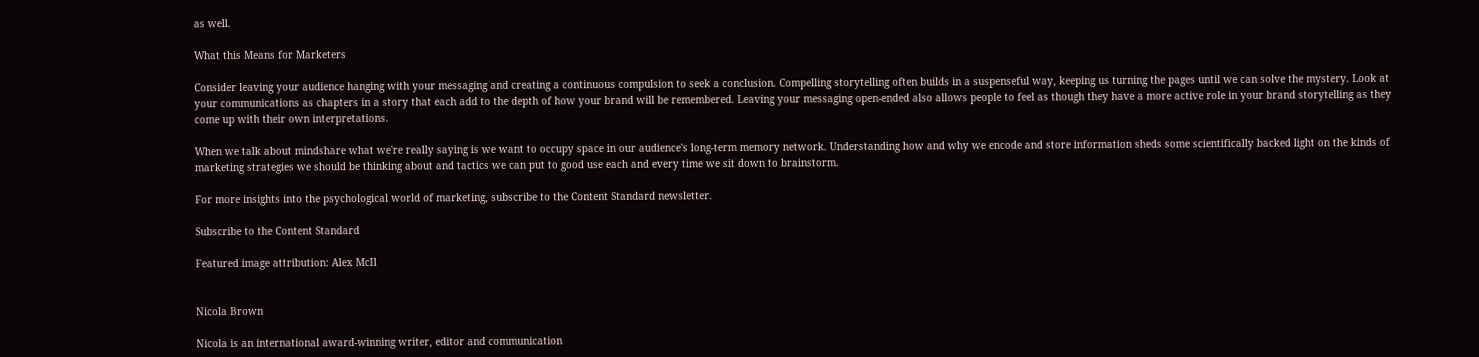as well.

What this Means for Marketers

Consider leaving your audience hanging with your messaging and creating a continuous compulsion to seek a conclusion. Compelling storytelling often builds in a suspenseful way, keeping us turning the pages until we can solve the mystery. Look at your communications as chapters in a story that each add to the depth of how your brand will be remembered. Leaving your messaging open-ended also allows people to feel as though they have a more active role in your brand storytelling as they come up with their own interpretations.

When we talk about mindshare what we're really saying is we want to occupy space in our audience's long-term memory network. Understanding how and why we encode and store information sheds some scientifically backed light on the kinds of marketing strategies we should be thinking about and tactics we can put to good use each and every time we sit down to brainstorm.

For more insights into the psychological world of marketing, subscribe to the Content Standard newsletter.

Subscribe to the Content Standard

Featured image attribution: Alex McIl


Nicola Brown

Nicola is an international award-winning writer, editor and communication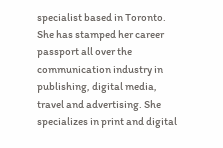specialist based in Toronto. She has stamped her career passport all over the communication industry in publishing, digital media, travel and advertising. She specializes in print and digital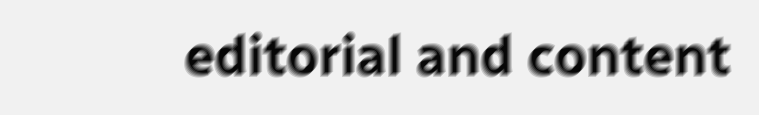editorial and content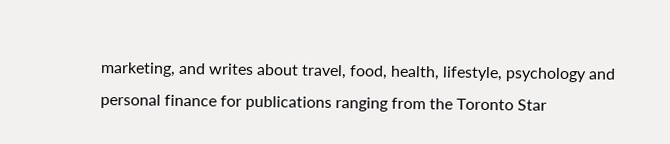marketing, and writes about travel, food, health, lifestyle, psychology and personal finance for publications ranging from the Toronto Star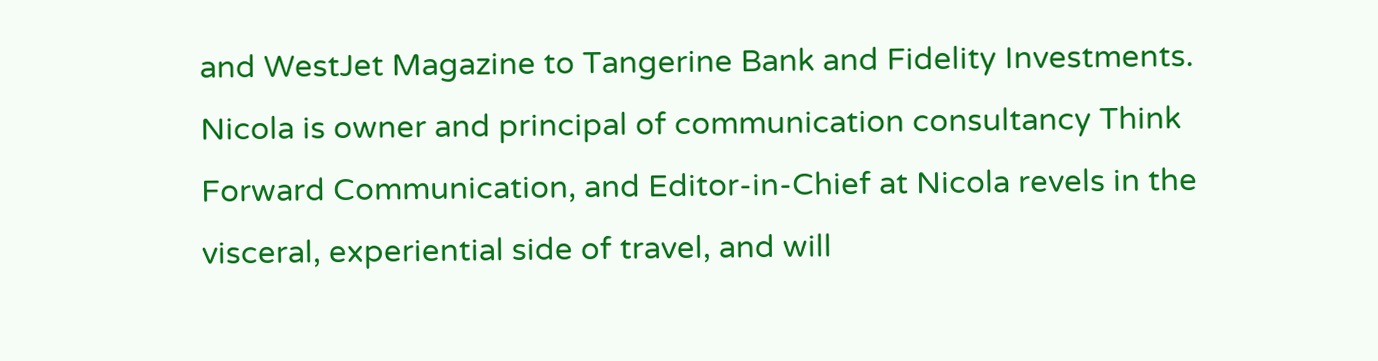and WestJet Magazine to Tangerine Bank and Fidelity Investments. Nicola is owner and principal of communication consultancy Think Forward Communication, and Editor-in-Chief at Nicola revels in the visceral, experiential side of travel, and will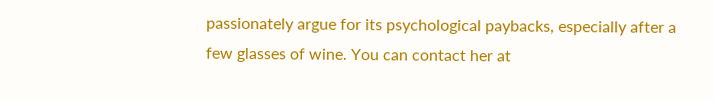passionately argue for its psychological paybacks, especially after a few glasses of wine. You can contact her at